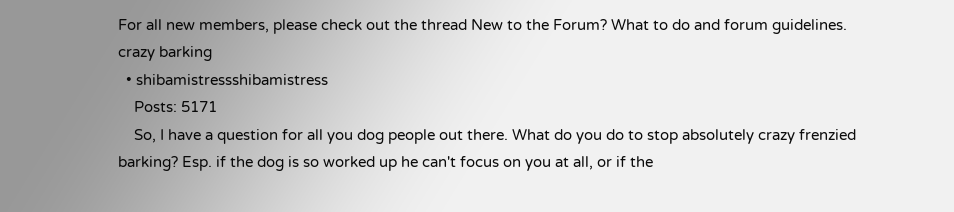For all new members, please check out the thread New to the Forum? What to do and forum guidelines.
crazy barking
  • shibamistressshibamistress
    Posts: 5171
    So, I have a question for all you dog people out there. What do you do to stop absolutely crazy frenzied barking? Esp. if the dog is so worked up he can't focus on you at all, or if the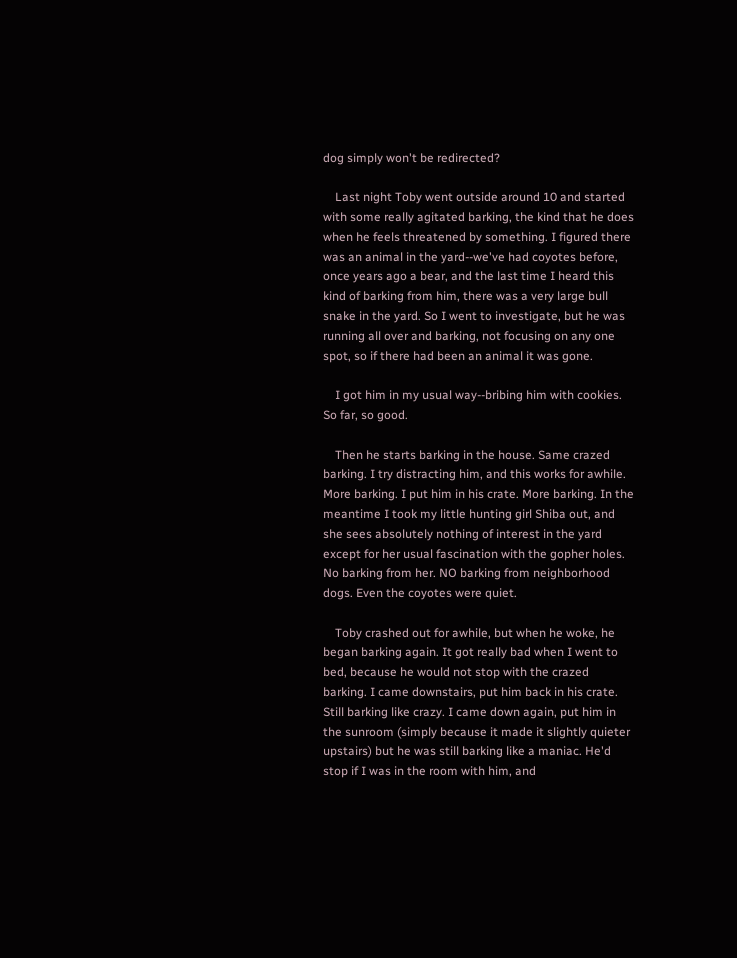dog simply won't be redirected?

    Last night Toby went outside around 10 and started with some really agitated barking, the kind that he does when he feels threatened by something. I figured there was an animal in the yard--we've had coyotes before, once years ago a bear, and the last time I heard this kind of barking from him, there was a very large bull snake in the yard. So I went to investigate, but he was running all over and barking, not focusing on any one spot, so if there had been an animal it was gone.

    I got him in my usual way--bribing him with cookies. So far, so good.

    Then he starts barking in the house. Same crazed barking. I try distracting him, and this works for awhile. More barking. I put him in his crate. More barking. In the meantime I took my little hunting girl Shiba out, and she sees absolutely nothing of interest in the yard except for her usual fascination with the gopher holes. No barking from her. NO barking from neighborhood dogs. Even the coyotes were quiet.

    Toby crashed out for awhile, but when he woke, he began barking again. It got really bad when I went to bed, because he would not stop with the crazed barking. I came downstairs, put him back in his crate. Still barking like crazy. I came down again, put him in the sunroom (simply because it made it slightly quieter upstairs) but he was still barking like a maniac. He'd stop if I was in the room with him, and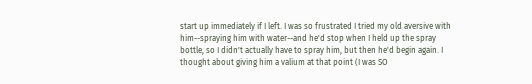start up immediately if I left. I was so frustrated I tried my old aversive with him--spraying him with water--and he'd stop when I held up the spray bottle, so I didn't actually have to spray him, but then he'd begin again. I thought about giving him a valium at that point (I was SO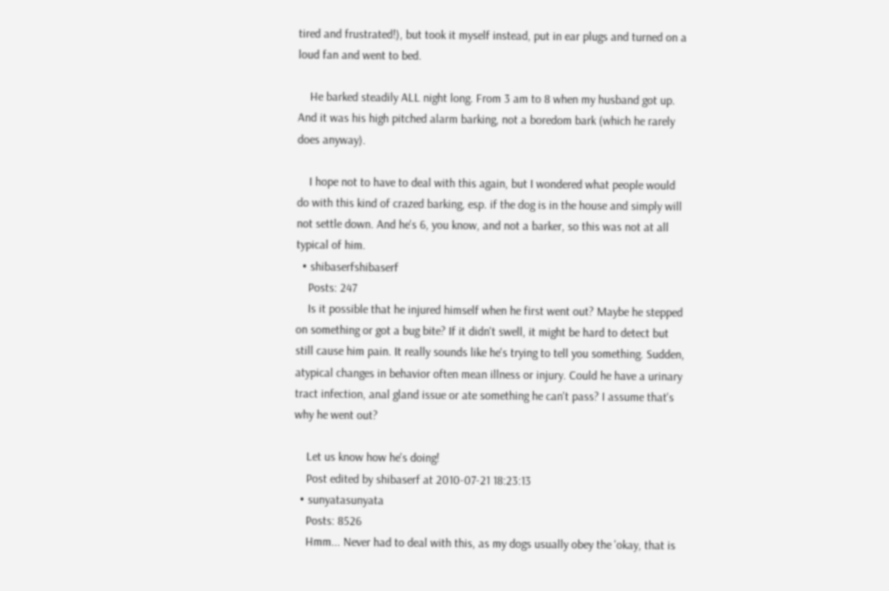tired and frustrated!), but took it myself instead, put in ear plugs and turned on a loud fan and went to bed.

    He barked steadily ALL night long. From 3 am to 8 when my husband got up. And it was his high pitched alarm barking, not a boredom bark (which he rarely does anyway).

    I hope not to have to deal with this again, but I wondered what people would do with this kind of crazed barking, esp. if the dog is in the house and simply will not settle down. And he's 6, you know, and not a barker, so this was not at all typical of him.
  • shibaserfshibaserf
    Posts: 247
    Is it possible that he injured himself when he first went out? Maybe he stepped on something or got a bug bite? If it didn't swell, it might be hard to detect but still cause him pain. It really sounds like he's trying to tell you something. Sudden, atypical changes in behavior often mean illness or injury. Could he have a urinary tract infection, anal gland issue or ate something he can't pass? I assume that's why he went out?

    Let us know how he's doing!
    Post edited by shibaserf at 2010-07-21 18:23:13
  • sunyatasunyata
    Posts: 8526
    Hmm... Never had to deal with this, as my dogs usually obey the 'okay, that is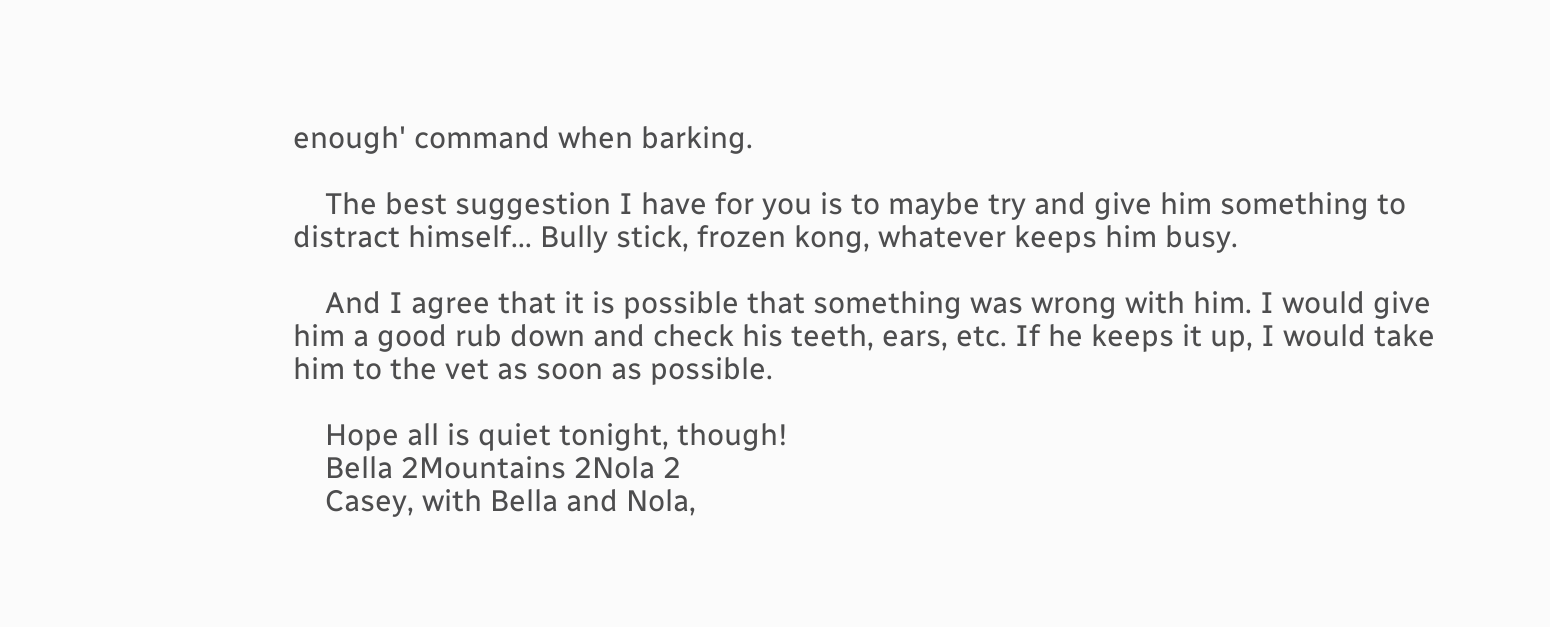enough' command when barking.

    The best suggestion I have for you is to maybe try and give him something to distract himself... Bully stick, frozen kong, whatever keeps him busy.

    And I agree that it is possible that something was wrong with him. I would give him a good rub down and check his teeth, ears, etc. If he keeps it up, I would take him to the vet as soon as possible.

    Hope all is quiet tonight, though!
    Bella 2Mountains 2Nola 2
    Casey, with Bella and Nola,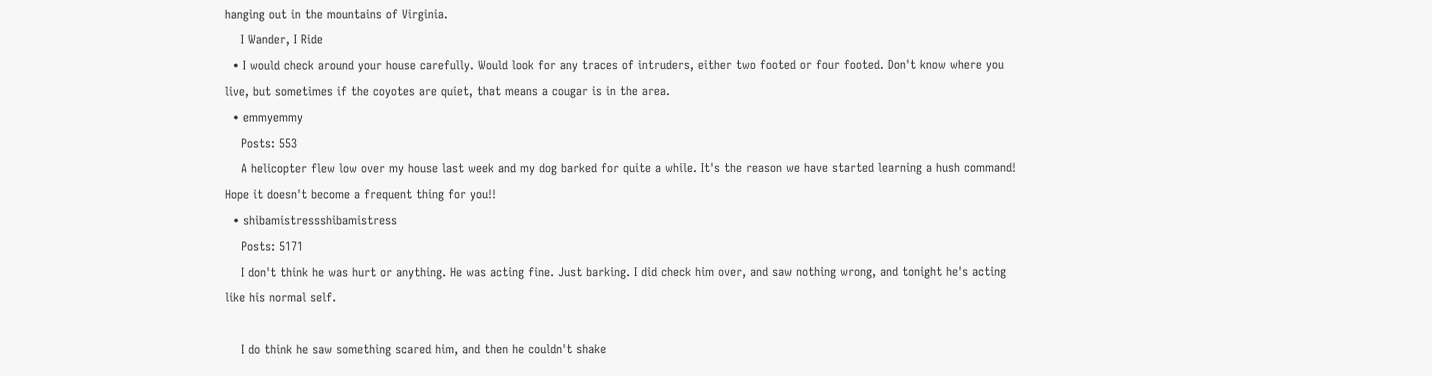hanging out in the mountains of Virginia.
    I Wander, I Ride
  • I would check around your house carefully. Would look for any traces of intruders, either two footed or four footed. Don't know where you live, but sometimes if the coyotes are quiet, that means a cougar is in the area.
  • emmyemmy
    Posts: 553
    A helicopter flew low over my house last week and my dog barked for quite a while. It's the reason we have started learning a hush command! Hope it doesn't become a frequent thing for you!!
  • shibamistressshibamistress
    Posts: 5171
    I don't think he was hurt or anything. He was acting fine. Just barking. I did check him over, and saw nothing wrong, and tonight he's acting like his normal self.

    I do think he saw something scared him, and then he couldn't shake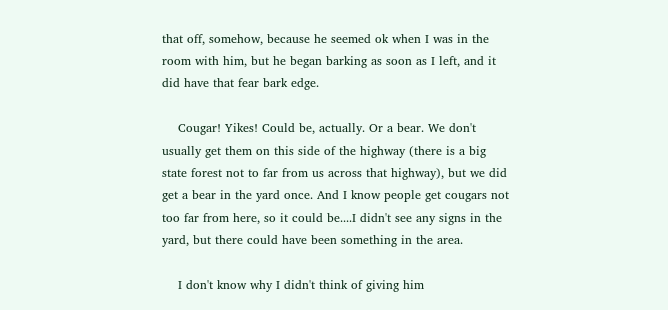that off, somehow, because he seemed ok when I was in the room with him, but he began barking as soon as I left, and it did have that fear bark edge.

    Cougar! Yikes! Could be, actually. Or a bear. We don't usually get them on this side of the highway (there is a big state forest not to far from us across that highway), but we did get a bear in the yard once. And I know people get cougars not too far from here, so it could be....I didn't see any signs in the yard, but there could have been something in the area.

    I don't know why I didn't think of giving him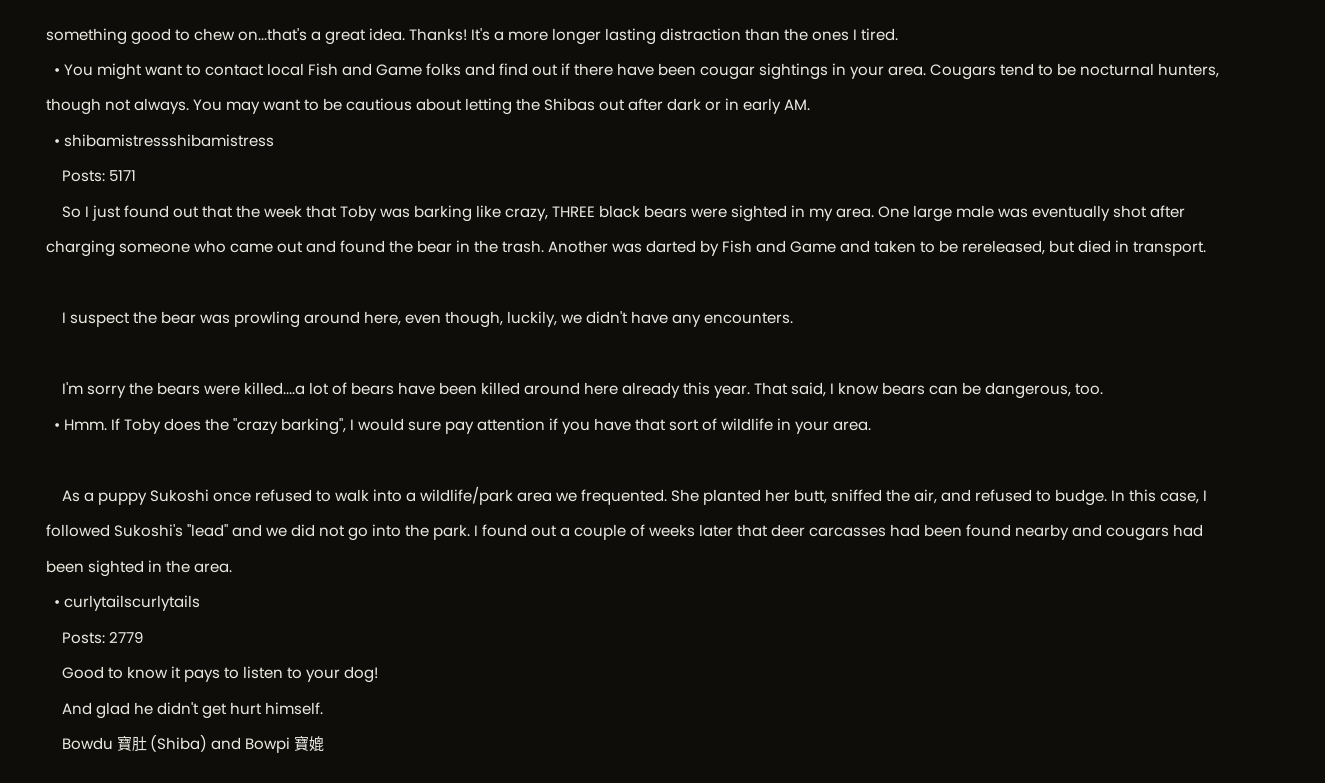something good to chew on...that's a great idea. Thanks! It's a more longer lasting distraction than the ones I tired.
  • You might want to contact local Fish and Game folks and find out if there have been cougar sightings in your area. Cougars tend to be nocturnal hunters, though not always. You may want to be cautious about letting the Shibas out after dark or in early AM.
  • shibamistressshibamistress
    Posts: 5171
    So I just found out that the week that Toby was barking like crazy, THREE black bears were sighted in my area. One large male was eventually shot after charging someone who came out and found the bear in the trash. Another was darted by Fish and Game and taken to be rereleased, but died in transport.

    I suspect the bear was prowling around here, even though, luckily, we didn't have any encounters.

    I'm sorry the bears were killed....a lot of bears have been killed around here already this year. That said, I know bears can be dangerous, too.
  • Hmm. If Toby does the "crazy barking", I would sure pay attention if you have that sort of wildlife in your area.

    As a puppy Sukoshi once refused to walk into a wildlife/park area we frequented. She planted her butt, sniffed the air, and refused to budge. In this case, I followed Sukoshi's "lead" and we did not go into the park. I found out a couple of weeks later that deer carcasses had been found nearby and cougars had been sighted in the area.
  • curlytailscurlytails
    Posts: 2779
    Good to know it pays to listen to your dog!
    And glad he didn't get hurt himself.
    Bowdu 寶肚 (Shiba) and Bowpi 寶媲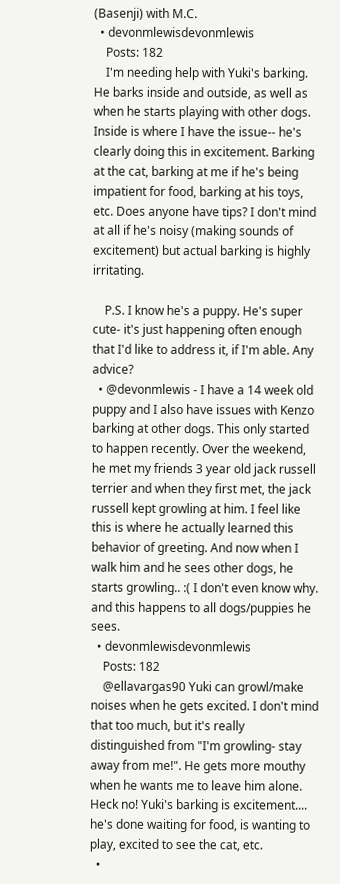(Basenji) with M.C.
  • devonmlewisdevonmlewis
    Posts: 182
    I'm needing help with Yuki's barking. He barks inside and outside, as well as when he starts playing with other dogs. Inside is where I have the issue-- he's clearly doing this in excitement. Barking at the cat, barking at me if he's being impatient for food, barking at his toys, etc. Does anyone have tips? I don't mind at all if he's noisy (making sounds of excitement) but actual barking is highly irritating.

    P.S. I know he's a puppy. He's super cute- it's just happening often enough that I'd like to address it, if I'm able. Any advice?
  • @devonmlewis - I have a 14 week old puppy and I also have issues with Kenzo barking at other dogs. This only started to happen recently. Over the weekend, he met my friends 3 year old jack russell terrier and when they first met, the jack russell kept growling at him. I feel like this is where he actually learned this behavior of greeting. And now when I walk him and he sees other dogs, he starts growling.. :( I don't even know why. and this happens to all dogs/puppies he sees.
  • devonmlewisdevonmlewis
    Posts: 182
    @ellavargas90 Yuki can growl/make noises when he gets excited. I don't mind that too much, but it's really distinguished from "I'm growling- stay away from me!". He gets more mouthy when he wants me to leave him alone. Heck no! Yuki's barking is excitement.... he's done waiting for food, is wanting to play, excited to see the cat, etc.
  •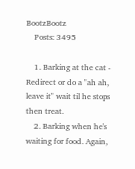BootzBootz
    Posts: 3495

    1. Barking at the cat - Redirect or do a "ah ah, leave it" wait til he stops then treat.
    2. Barking when he's waiting for food. Again,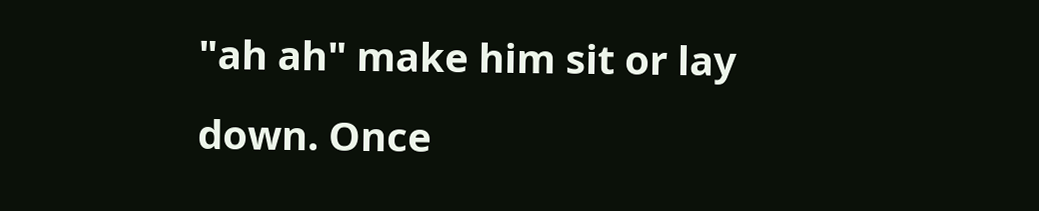"ah ah" make him sit or lay down. Once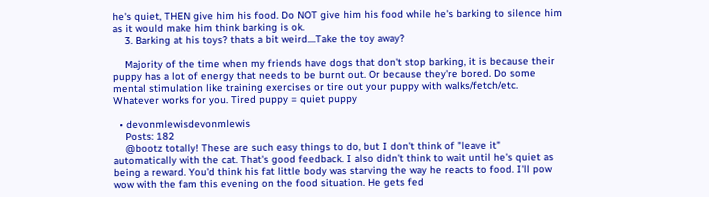he's quiet, THEN give him his food. Do NOT give him his food while he's barking to silence him as it would make him think barking is ok.
    3. Barking at his toys? thats a bit weird....Take the toy away?

    Majority of the time when my friends have dogs that don't stop barking, it is because their puppy has a lot of energy that needs to be burnt out. Or because they're bored. Do some mental stimulation like training exercises or tire out your puppy with walks/fetch/etc. Whatever works for you. Tired puppy = quiet puppy

  • devonmlewisdevonmlewis
    Posts: 182
    @bootz totally! These are such easy things to do, but I don't think of "leave it" automatically with the cat. That's good feedback. I also didn't think to wait until he's quiet as being a reward. You'd think his fat little body was starving the way he reacts to food. I'll pow wow with the fam this evening on the food situation. He gets fed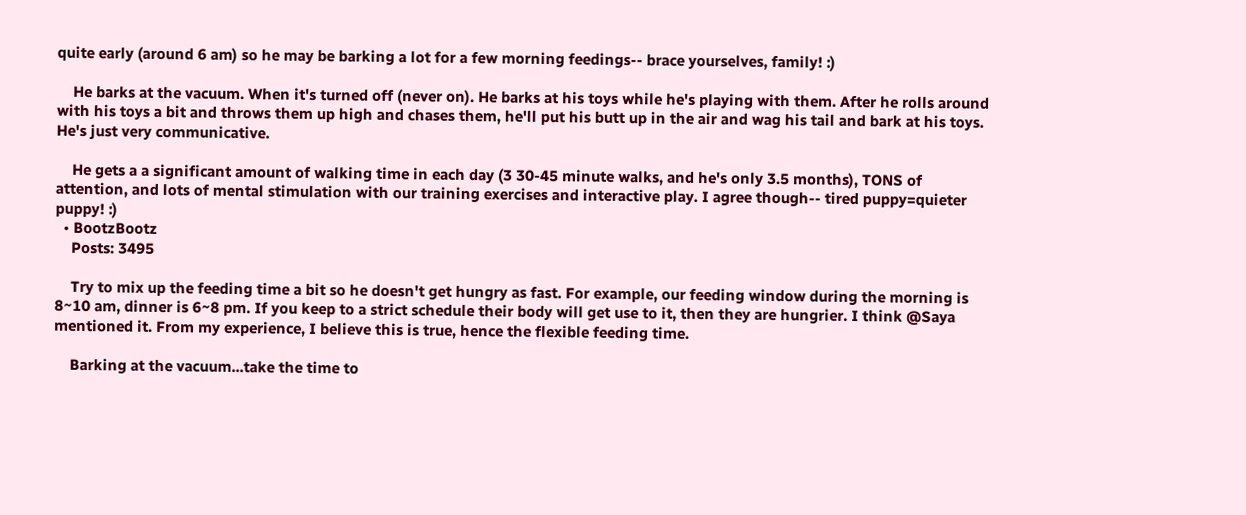quite early (around 6 am) so he may be barking a lot for a few morning feedings-- brace yourselves, family! :)

    He barks at the vacuum. When it's turned off (never on). He barks at his toys while he's playing with them. After he rolls around with his toys a bit and throws them up high and chases them, he'll put his butt up in the air and wag his tail and bark at his toys. He's just very communicative.

    He gets a a significant amount of walking time in each day (3 30-45 minute walks, and he's only 3.5 months), TONS of attention, and lots of mental stimulation with our training exercises and interactive play. I agree though-- tired puppy=quieter puppy! :)
  • BootzBootz
    Posts: 3495

    Try to mix up the feeding time a bit so he doesn't get hungry as fast. For example, our feeding window during the morning is 8~10 am, dinner is 6~8 pm. If you keep to a strict schedule their body will get use to it, then they are hungrier. I think @Saya mentioned it. From my experience, I believe this is true, hence the flexible feeding time.

    Barking at the vacuum...take the time to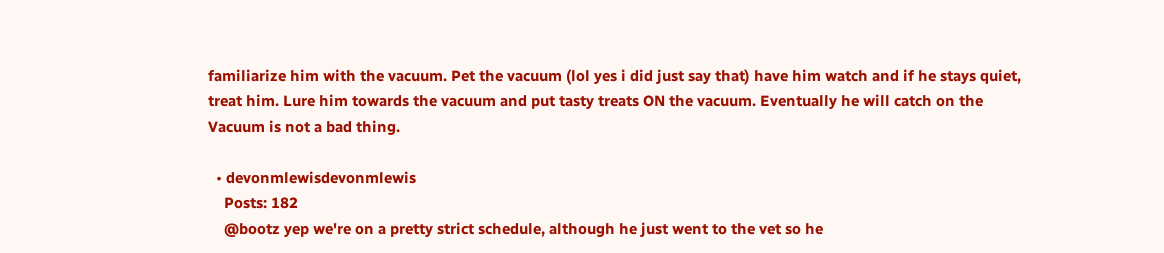familiarize him with the vacuum. Pet the vacuum (lol yes i did just say that) have him watch and if he stays quiet, treat him. Lure him towards the vacuum and put tasty treats ON the vacuum. Eventually he will catch on the Vacuum is not a bad thing.

  • devonmlewisdevonmlewis
    Posts: 182
    @bootz yep we're on a pretty strict schedule, although he just went to the vet so he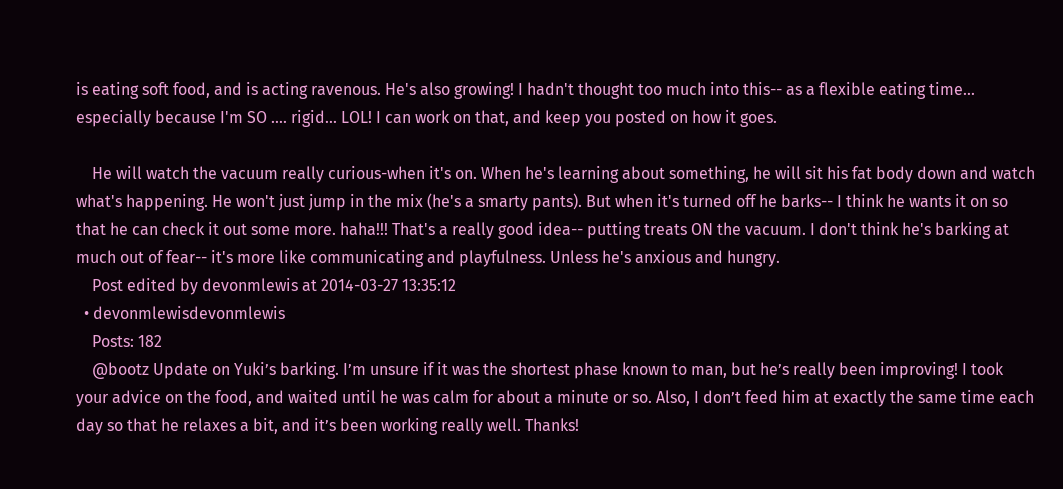is eating soft food, and is acting ravenous. He's also growing! I hadn't thought too much into this-- as a flexible eating time... especially because I'm SO .... rigid... LOL! I can work on that, and keep you posted on how it goes.

    He will watch the vacuum really curious-when it's on. When he's learning about something, he will sit his fat body down and watch what's happening. He won't just jump in the mix (he's a smarty pants). But when it's turned off he barks-- I think he wants it on so that he can check it out some more. haha!!! That's a really good idea-- putting treats ON the vacuum. I don't think he's barking at much out of fear-- it's more like communicating and playfulness. Unless he's anxious and hungry.
    Post edited by devonmlewis at 2014-03-27 13:35:12
  • devonmlewisdevonmlewis
    Posts: 182
    @bootz Update on Yuki’s barking. I’m unsure if it was the shortest phase known to man, but he’s really been improving! I took your advice on the food, and waited until he was calm for about a minute or so. Also, I don’t feed him at exactly the same time each day so that he relaxes a bit, and it’s been working really well. Thanks!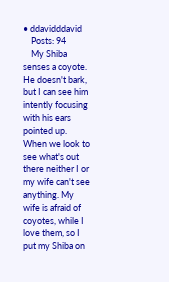• ddavidddavid
    Posts: 94
    My Shiba senses a coyote. He doesn't bark, but I can see him intently focusing with his ears pointed up. When we look to see what's out there neither I or my wife can't see anything. My wife is afraid of coyotes, while I love them, so I put my Shiba on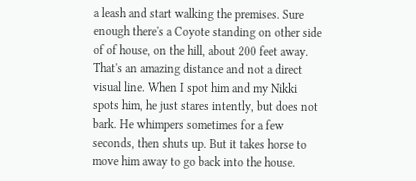a leash and start walking the premises. Sure enough there's a Coyote standing on other side of of house, on the hill, about 200 feet away. That's an amazing distance and not a direct visual line. When I spot him and my Nikki spots him, he just stares intently, but does not bark. He whimpers sometimes for a few seconds, then shuts up. But it takes horse to move him away to go back into the house.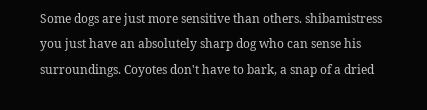Some dogs are just more sensitive than others. shibamistress you just have an absolutely sharp dog who can sense his surroundings. Coyotes don't have to bark, a snap of a dried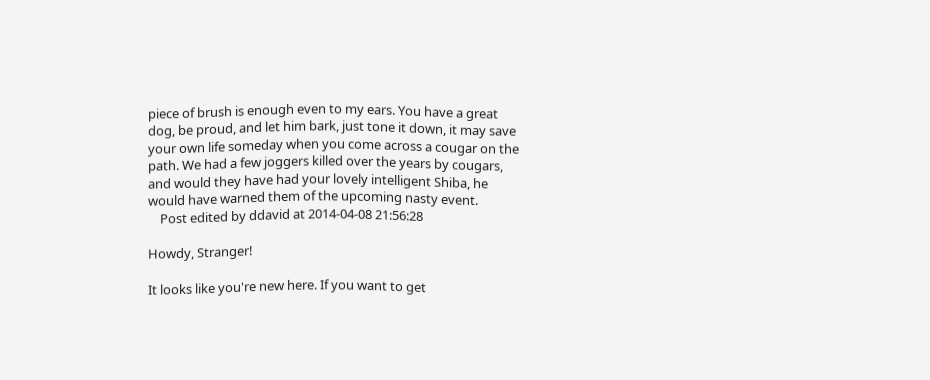piece of brush is enough even to my ears. You have a great dog, be proud, and let him bark, just tone it down, it may save your own life someday when you come across a cougar on the path. We had a few joggers killed over the years by cougars, and would they have had your lovely intelligent Shiba, he would have warned them of the upcoming nasty event.
    Post edited by ddavid at 2014-04-08 21:56:28

Howdy, Stranger!

It looks like you're new here. If you want to get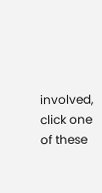involved, click one of these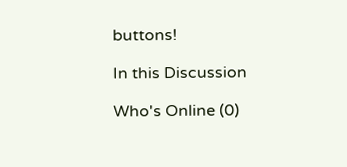buttons!

In this Discussion

Who's Online (0)